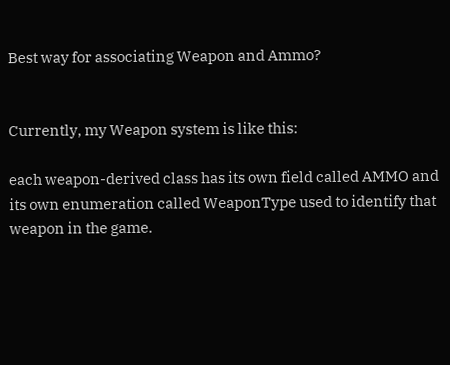Best way for associating Weapon and Ammo?


Currently, my Weapon system is like this:

each weapon-derived class has its own field called AMMO and its own enumeration called WeaponType used to identify that weapon in the game.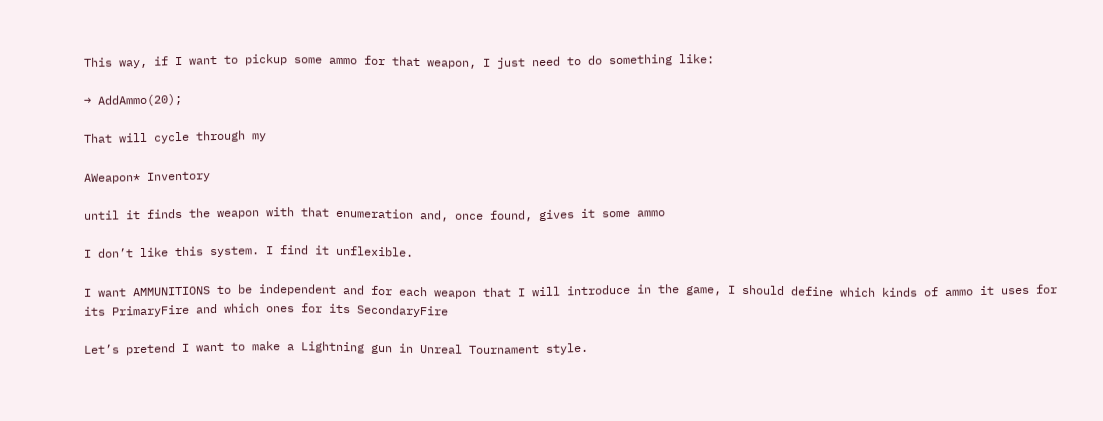This way, if I want to pickup some ammo for that weapon, I just need to do something like:

→ AddAmmo(20);

That will cycle through my

AWeapon* Inventory

until it finds the weapon with that enumeration and, once found, gives it some ammo

I don’t like this system. I find it unflexible.

I want AMMUNITIONS to be independent and for each weapon that I will introduce in the game, I should define which kinds of ammo it uses for its PrimaryFire and which ones for its SecondaryFire

Let’s pretend I want to make a Lightning gun in Unreal Tournament style.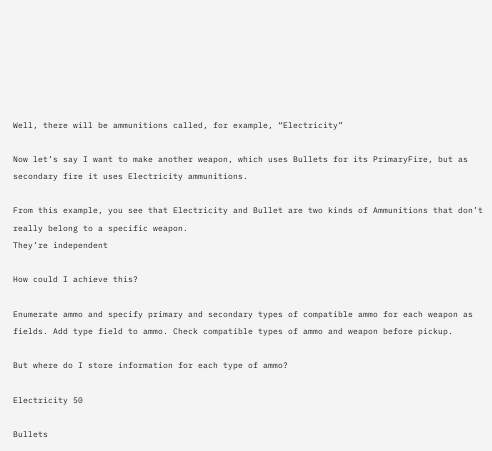Well, there will be ammunitions called, for example, “Electricity”

Now let’s say I want to make another weapon, which uses Bullets for its PrimaryFire, but as secondary fire it uses Electricity ammunitions.

From this example, you see that Electricity and Bullet are two kinds of Ammunitions that don’t really belong to a specific weapon.
They’re independent

How could I achieve this?

Enumerate ammo and specify primary and secondary types of compatible ammo for each weapon as fields. Add type field to ammo. Check compatible types of ammo and weapon before pickup.

But where do I store information for each type of ammo?

Electricity 50

Bullets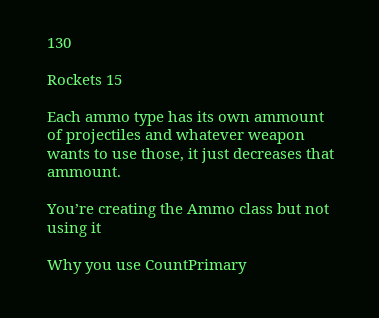130

Rockets 15

Each ammo type has its own ammount of projectiles and whatever weapon wants to use those, it just decreases that ammount.

You’re creating the Ammo class but not using it

Why you use CountPrimary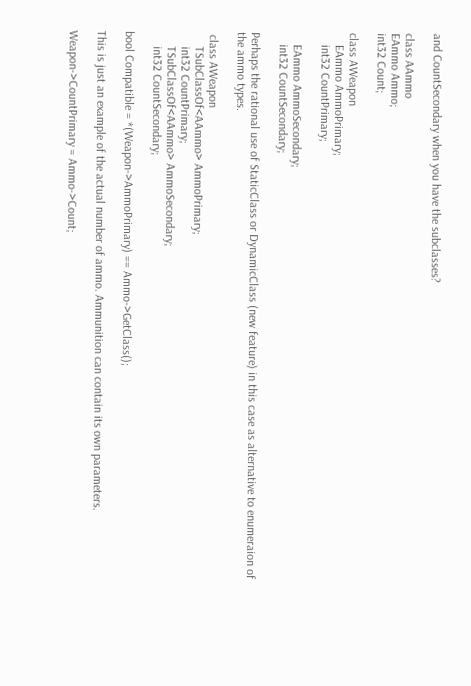and CountSecondary when you have the subclasses?

class AAmmo
EAmmo Ammo;
int32 Count;

class AWeapon
    EAmmo AmmoPrimary;
    int32 CountPrimary;

    EAmmo AmmoSecondary;
    int32 CountSecondary;

Perhaps the rational use of StaticClass or DynamicClass (new feature) in this case as alternative to enumeraion of the ammo types.

 class AWeapon
     TSubClassOf<AAmmo> AmmoPrimary;
     int32 CountPrimary;
     TSubClassOf<AAmmo> AmmoSecondary;
     int32 CountSecondary;

bool Compatible = *(Weapon->AmmoPrimary) == Ammo->GetClass();

This is just an example of the actual number of ammo. Ammunition can contain its own parameters.

Weapon->CountPrimary = Ammo->Count;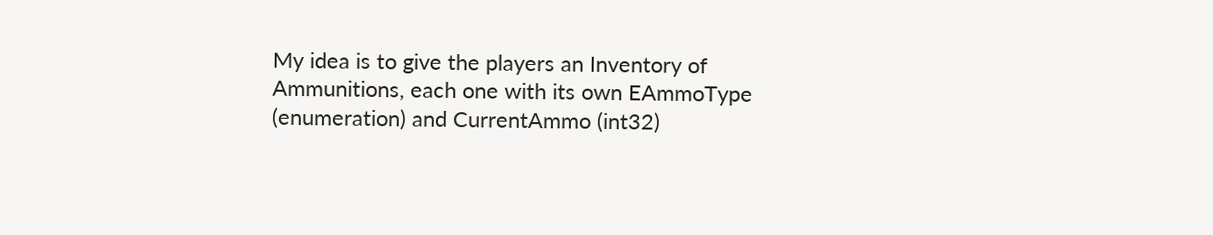My idea is to give the players an Inventory of Ammunitions, each one with its own EAmmoType (enumeration) and CurrentAmmo (int32)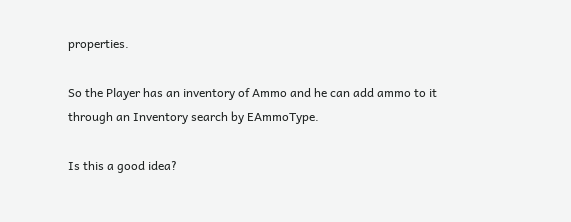properties.

So the Player has an inventory of Ammo and he can add ammo to it through an Inventory search by EAmmoType.

Is this a good idea?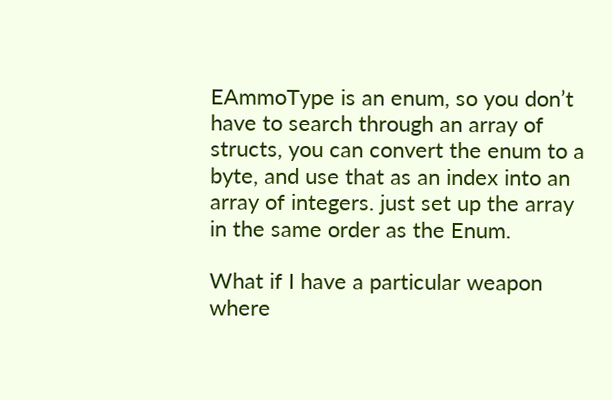EAmmoType is an enum, so you don’t have to search through an array of structs, you can convert the enum to a byte, and use that as an index into an array of integers. just set up the array in the same order as the Enum.

What if I have a particular weapon where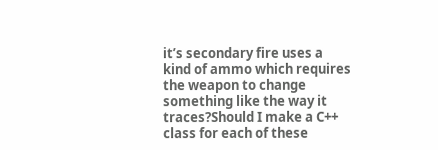it’s secondary fire uses a kind of ammo which requires the weapon to change something like the way it traces?Should I make a C++ class for each of these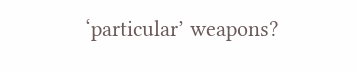‘particular’ weapons?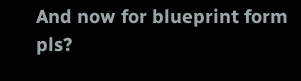And now for blueprint form pls?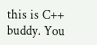this is C++ buddy. You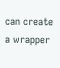can create a wrapper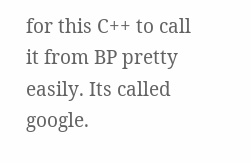for this C++ to call it from BP pretty easily. Its called google.